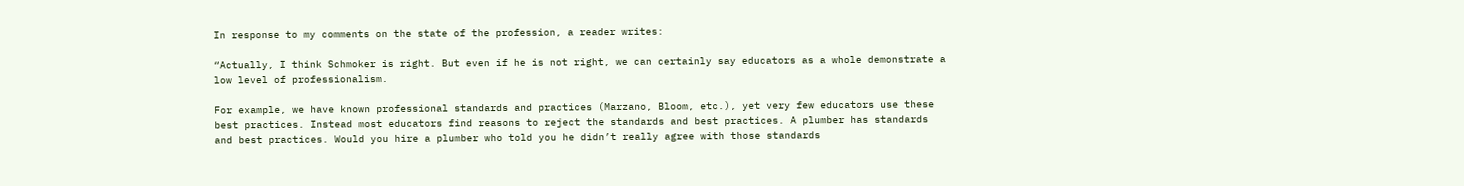In response to my comments on the state of the profession, a reader writes:

“Actually, I think Schmoker is right. But even if he is not right, we can certainly say educators as a whole demonstrate a low level of professionalism.

For example, we have known professional standards and practices (Marzano, Bloom, etc.), yet very few educators use these best practices. Instead most educators find reasons to reject the standards and best practices. A plumber has standards and best practices. Would you hire a plumber who told you he didn’t really agree with those standards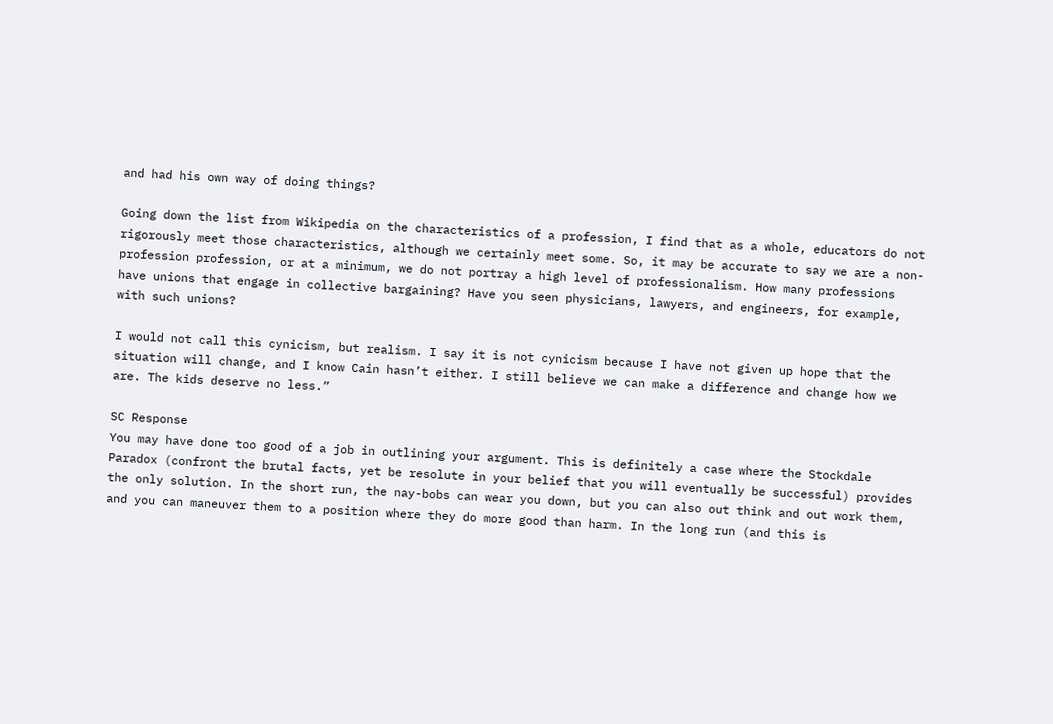and had his own way of doing things?

Going down the list from Wikipedia on the characteristics of a profession, I find that as a whole, educators do not rigorously meet those characteristics, although we certainly meet some. So, it may be accurate to say we are a non-profession profession, or at a minimum, we do not portray a high level of professionalism. How many professions have unions that engage in collective bargaining? Have you seen physicians, lawyers, and engineers, for example, with such unions?

I would not call this cynicism, but realism. I say it is not cynicism because I have not given up hope that the situation will change, and I know Cain hasn’t either. I still believe we can make a difference and change how we are. The kids deserve no less.”

SC Response
You may have done too good of a job in outlining your argument. This is definitely a case where the Stockdale Paradox (confront the brutal facts, yet be resolute in your belief that you will eventually be successful) provides the only solution. In the short run, the nay-bobs can wear you down, but you can also out think and out work them, and you can maneuver them to a position where they do more good than harm. In the long run (and this is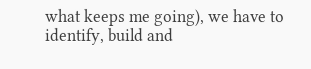what keeps me going), we have to identify, build and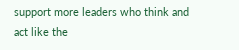support more leaders who think and act like the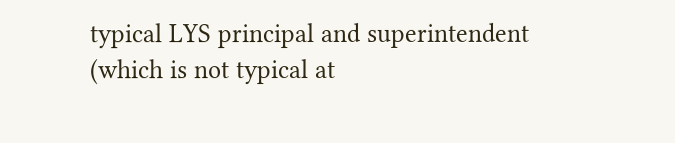typical LYS principal and superintendent (which is not typical at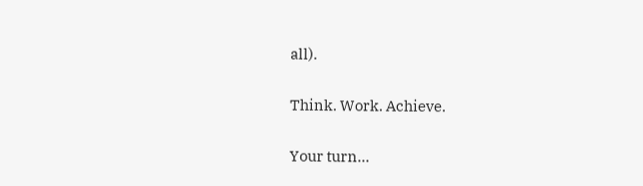all).

Think. Work. Achieve.

Your turn…